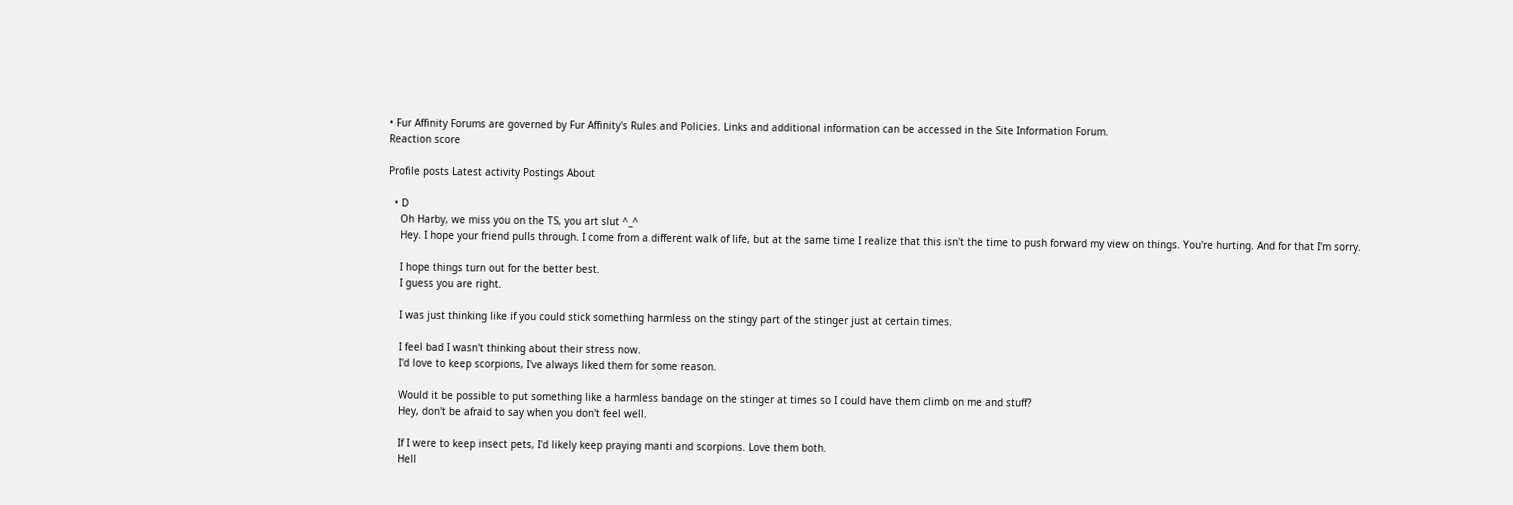• Fur Affinity Forums are governed by Fur Affinity's Rules and Policies. Links and additional information can be accessed in the Site Information Forum.
Reaction score

Profile posts Latest activity Postings About

  • D
    Oh Harby, we miss you on the TS, you art slut ^_^
    Hey. I hope your friend pulls through. I come from a different walk of life, but at the same time I realize that this isn't the time to push forward my view on things. You're hurting. And for that I'm sorry.

    I hope things turn out for the better best.
    I guess you are right.

    I was just thinking like if you could stick something harmless on the stingy part of the stinger just at certain times.

    I feel bad I wasn't thinking about their stress now.
    I'd love to keep scorpions, I've always liked them for some reason.

    Would it be possible to put something like a harmless bandage on the stinger at times so I could have them climb on me and stuff?
    Hey, don't be afraid to say when you don't feel well.

    If I were to keep insect pets, I'd likely keep praying manti and scorpions. Love them both.
    Hell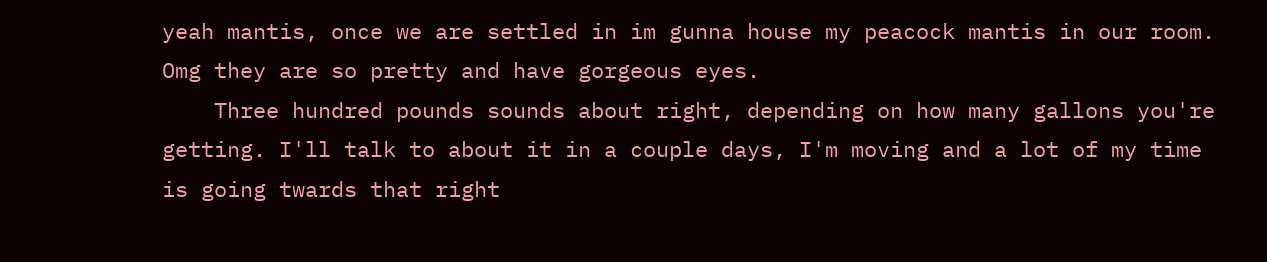yeah mantis, once we are settled in im gunna house my peacock mantis in our room. Omg they are so pretty and have gorgeous eyes.
    Three hundred pounds sounds about right, depending on how many gallons you're getting. I'll talk to about it in a couple days, I'm moving and a lot of my time is going twards that right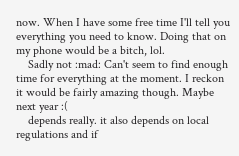now. When I have some free time I'll tell you everything you need to know. Doing that on my phone would be a bitch, lol.
    Sadly not :mad: Can't seem to find enough time for everything at the moment. I reckon it would be fairly amazing though. Maybe next year :(
    depends really. it also depends on local regulations and if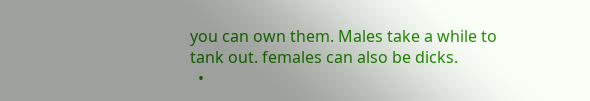you can own them. Males take a while to tank out. females can also be dicks.
  •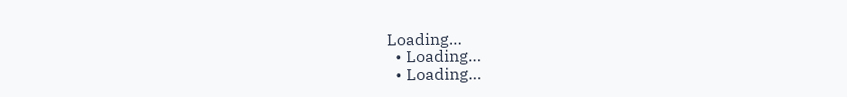Loading…
  • Loading…
  • Loading…